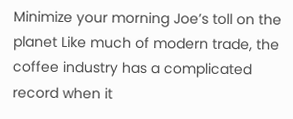Minimize your morning Joe’s toll on the planet Like much of modern trade, the coffee industry has a complicated record when it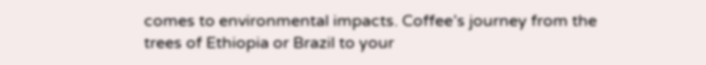comes to environmental impacts. Coffee’s journey from the trees of Ethiopia or Brazil to your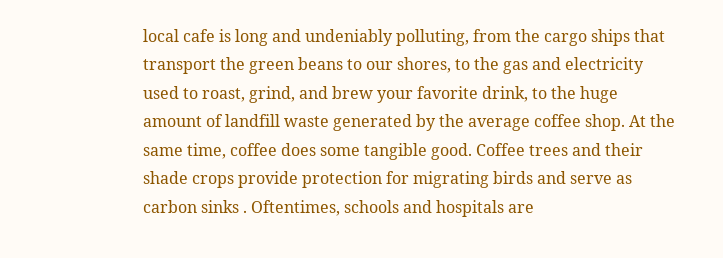local cafe is long and undeniably polluting, from the cargo ships that transport the green beans to our shores, to the gas and electricity used to roast, grind, and brew your favorite drink, to the huge amount of landfill waste generated by the average coffee shop. At the same time, coffee does some tangible good. Coffee trees and their shade crops provide protection for migrating birds and serve as carbon sinks . Oftentimes, schools and hospitals are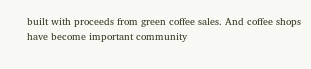built with proceeds from green coffee sales. And coffee shops have become important community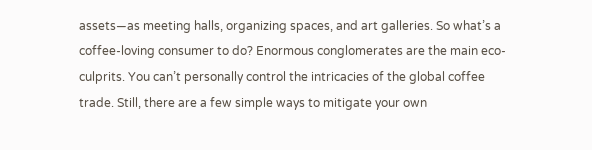assets—as meeting halls, organizing spaces, and art galleries. So what’s a coffee-loving consumer to do? Enormous conglomerates are the main eco-culprits. You can’t personally control the intricacies of the global coffee trade. Still, there are a few simple ways to mitigate your own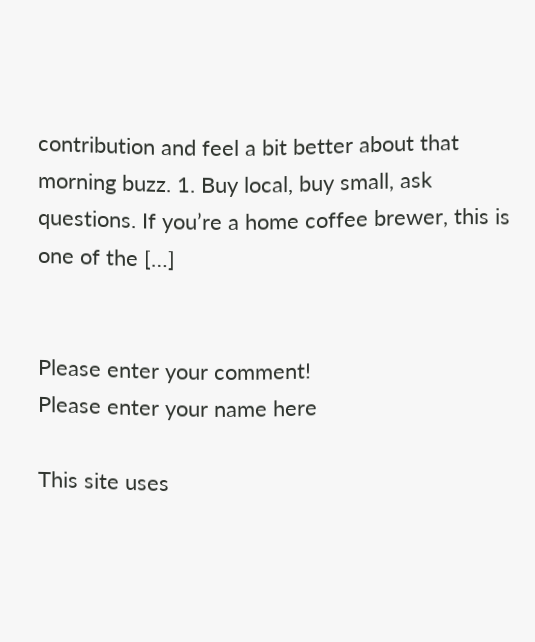contribution and feel a bit better about that morning buzz. 1. Buy local, buy small, ask questions. If you’re a home coffee brewer, this is one of the […]


Please enter your comment!
Please enter your name here

This site uses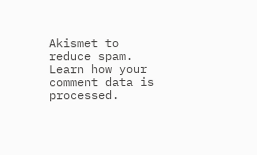Akismet to reduce spam. Learn how your comment data is processed.